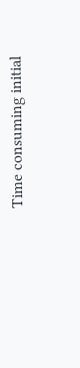Time consuming initial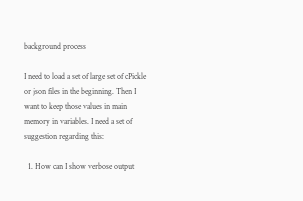background process

I need to load a set of large set of cPickle or json files in the beginning. Then I want to keep those values in main memory in variables. I need a set of suggestion regarding this:

  1. How can I show verbose output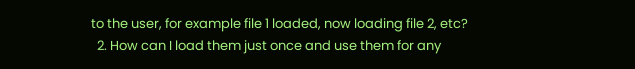to the user, for example file 1 loaded, now loading file 2, etc?
  2. How can I load them just once and use them for any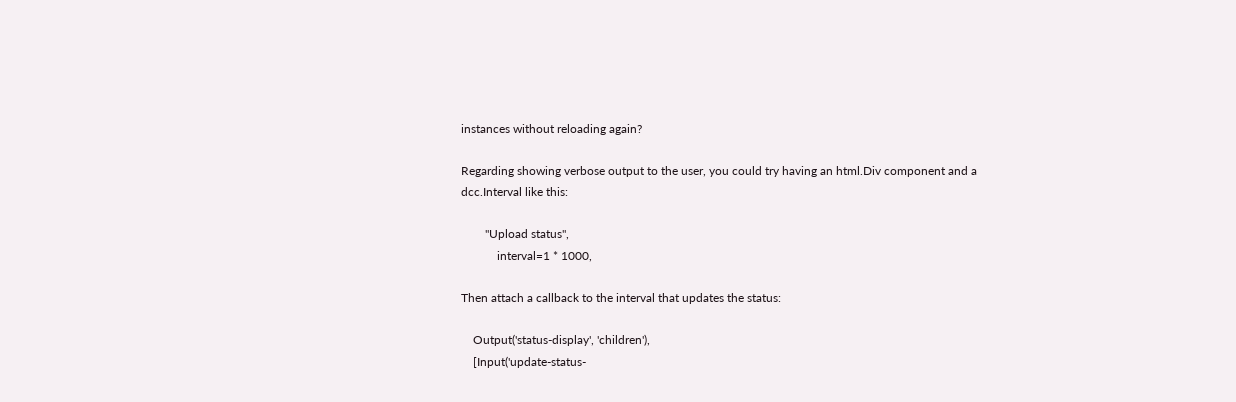instances without reloading again?

Regarding showing verbose output to the user, you could try having an html.Div component and a dcc.Interval like this:

        "Upload status",
            interval=1 * 1000,

Then attach a callback to the interval that updates the status:

    Output('status-display', 'children'),
    [Input('update-status-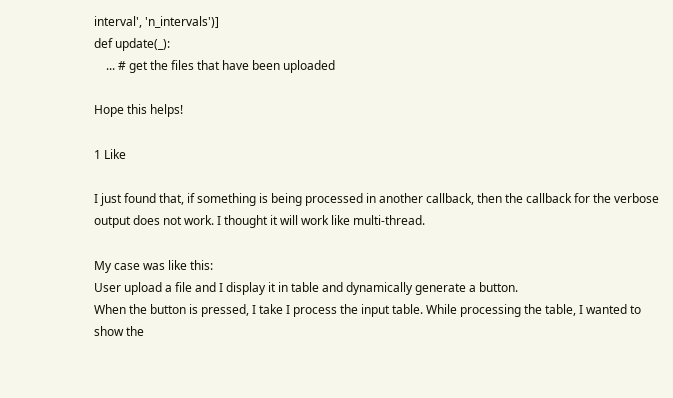interval', 'n_intervals')]
def update(_):
    ... # get the files that have been uploaded

Hope this helps!

1 Like

I just found that, if something is being processed in another callback, then the callback for the verbose output does not work. I thought it will work like multi-thread.

My case was like this:
User upload a file and I display it in table and dynamically generate a button.
When the button is pressed, I take I process the input table. While processing the table, I wanted to show the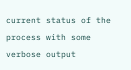current status of the process with some verbose output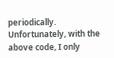periodically. Unfortunately, with the above code, I only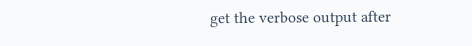get the verbose output after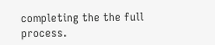completing the the full process.